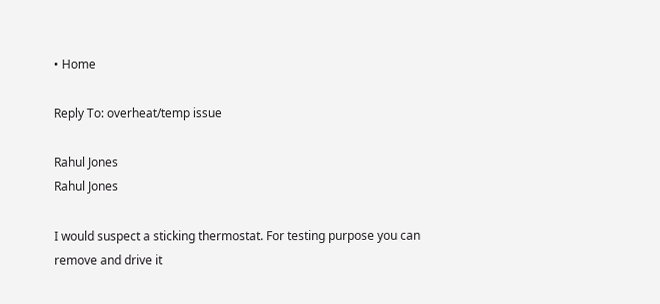• Home

Reply To: overheat/temp issue

Rahul Jones
Rahul Jones

I would suspect a sticking thermostat. For testing purpose you can remove and drive it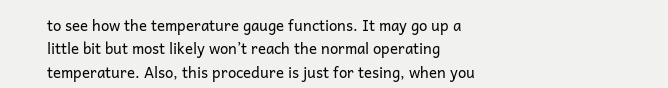to see how the temperature gauge functions. It may go up a little bit but most likely won’t reach the normal operating temperature. Also, this procedure is just for tesing, when you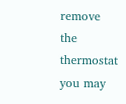remove the thermostat you may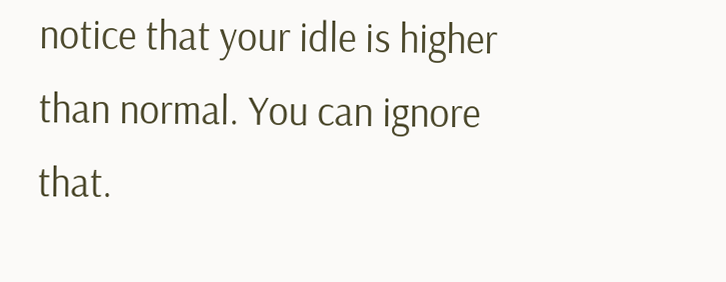notice that your idle is higher than normal. You can ignore that.